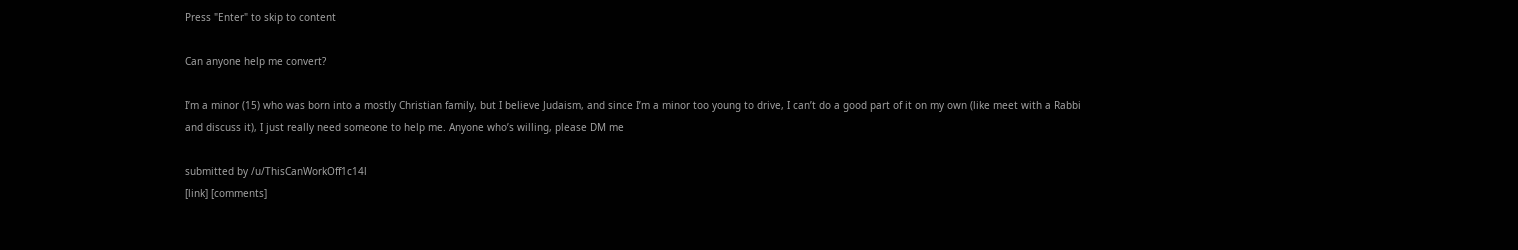Press "Enter" to skip to content

Can anyone help me convert?

I’m a minor (15) who was born into a mostly Christian family, but I believe Judaism, and since I’m a minor too young to drive, I can’t do a good part of it on my own (like meet with a Rabbi and discuss it), I just really need someone to help me. Anyone who’s willing, please DM me

submitted by /u/ThisCanWorkOff1c14l
[link] [comments]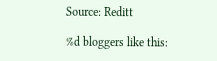Source: Reditt

%d bloggers like this: